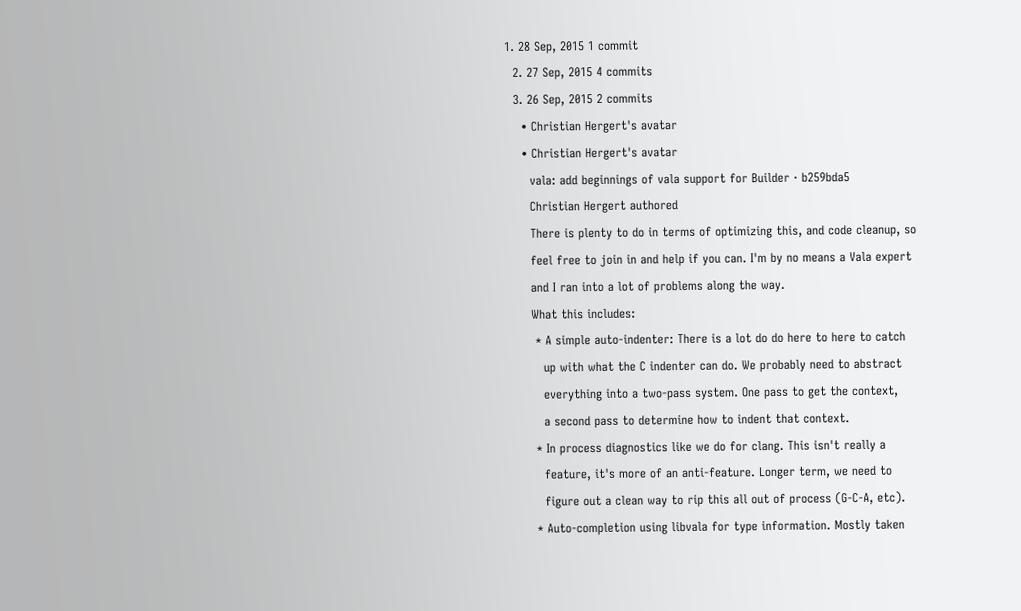1. 28 Sep, 2015 1 commit
  2. 27 Sep, 2015 4 commits
  3. 26 Sep, 2015 2 commits
    • Christian Hergert's avatar
    • Christian Hergert's avatar
      vala: add beginnings of vala support for Builder · b259bda5
      Christian Hergert authored
      There is plenty to do in terms of optimizing this, and code cleanup, so
      feel free to join in and help if you can. I'm by no means a Vala expert
      and I ran into a lot of problems along the way.
      What this includes:
       * A simple auto-indenter: There is a lot do do here to here to catch
         up with what the C indenter can do. We probably need to abstract
         everything into a two-pass system. One pass to get the context,
         a second pass to determine how to indent that context.
       * In process diagnostics like we do for clang. This isn't really a
         feature, it's more of an anti-feature. Longer term, we need to
         figure out a clean way to rip this all out of process (G-C-A, etc).
       * Auto-completion using libvala for type information. Mostly taken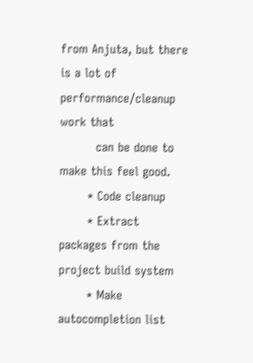from Anjuta, but there is a lot of performance/cleanup work that
         can be done to make this feel good.
       * Code cleanup
       * Extract packages from the project build system
       * Make autocompletion list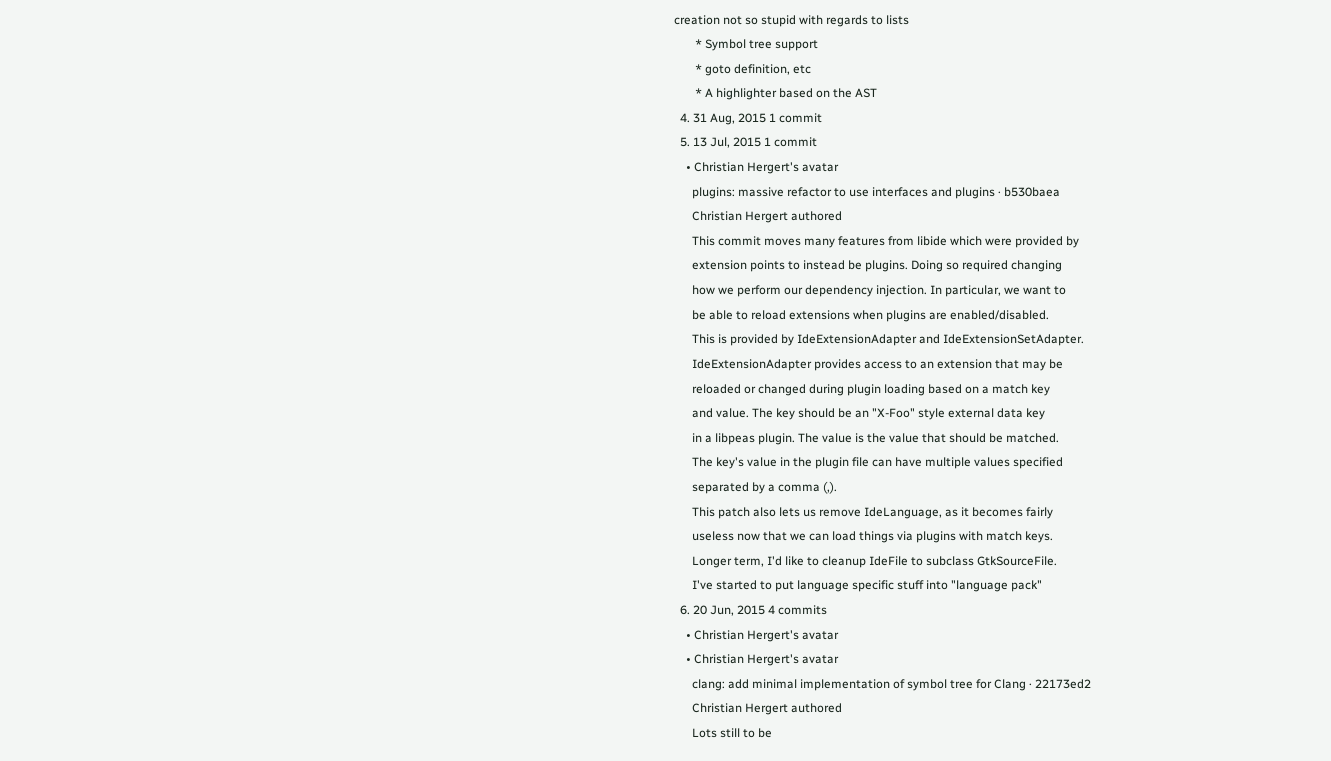creation not so stupid with regards to lists
       * Symbol tree support
       * goto definition, etc
       * A highlighter based on the AST
  4. 31 Aug, 2015 1 commit
  5. 13 Jul, 2015 1 commit
    • Christian Hergert's avatar
      plugins: massive refactor to use interfaces and plugins · b530baea
      Christian Hergert authored
      This commit moves many features from libide which were provided by
      extension points to instead be plugins. Doing so required changing
      how we perform our dependency injection. In particular, we want to
      be able to reload extensions when plugins are enabled/disabled.
      This is provided by IdeExtensionAdapter and IdeExtensionSetAdapter.
      IdeExtensionAdapter provides access to an extension that may be
      reloaded or changed during plugin loading based on a match key
      and value. The key should be an "X-Foo" style external data key
      in a libpeas plugin. The value is the value that should be matched.
      The key's value in the plugin file can have multiple values specified
      separated by a comma (,).
      This patch also lets us remove IdeLanguage, as it becomes fairly
      useless now that we can load things via plugins with match keys.
      Longer term, I'd like to cleanup IdeFile to subclass GtkSourceFile.
      I've started to put language specific stuff into "language pack"
  6. 20 Jun, 2015 4 commits
    • Christian Hergert's avatar
    • Christian Hergert's avatar
      clang: add minimal implementation of symbol tree for Clang · 22173ed2
      Christian Hergert authored
      Lots still to be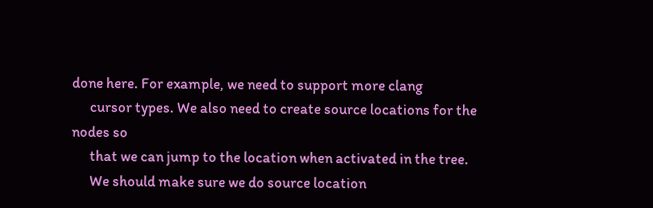done here. For example, we need to support more clang
      cursor types. We also need to create source locations for the nodes so
      that we can jump to the location when activated in the tree.
      We should make sure we do source location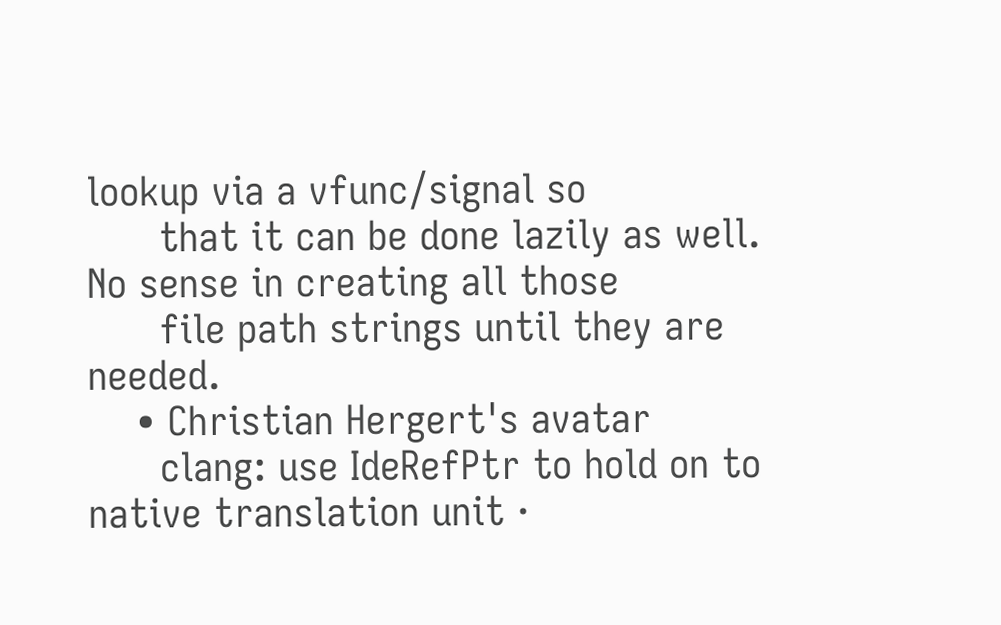lookup via a vfunc/signal so
      that it can be done lazily as well. No sense in creating all those
      file path strings until they are needed.
    • Christian Hergert's avatar
      clang: use IdeRefPtr to hold on to native translation unit ·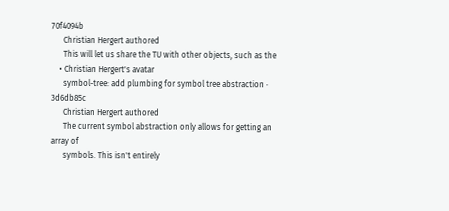70f4094b
      Christian Hergert authored
      This will let us share the TU with other objects, such as the
    • Christian Hergert's avatar
      symbol-tree: add plumbing for symbol tree abstraction · 3d6db85c
      Christian Hergert authored
      The current symbol abstraction only allows for getting an array of
      symbols. This isn't entirely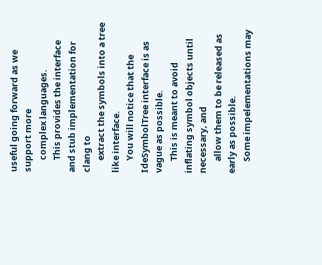useful going forward as we support more
      complex languages.
      This provides the interface and stub implementation for clang to
      extract the symbols into a tree like interface.
      You will notice that the IdeSymbolTree interface is as vague as possible.
      This is meant to avoid inflating symbol objects until necessary, and
      allow them to be released as early as possible.
      Some impelementations may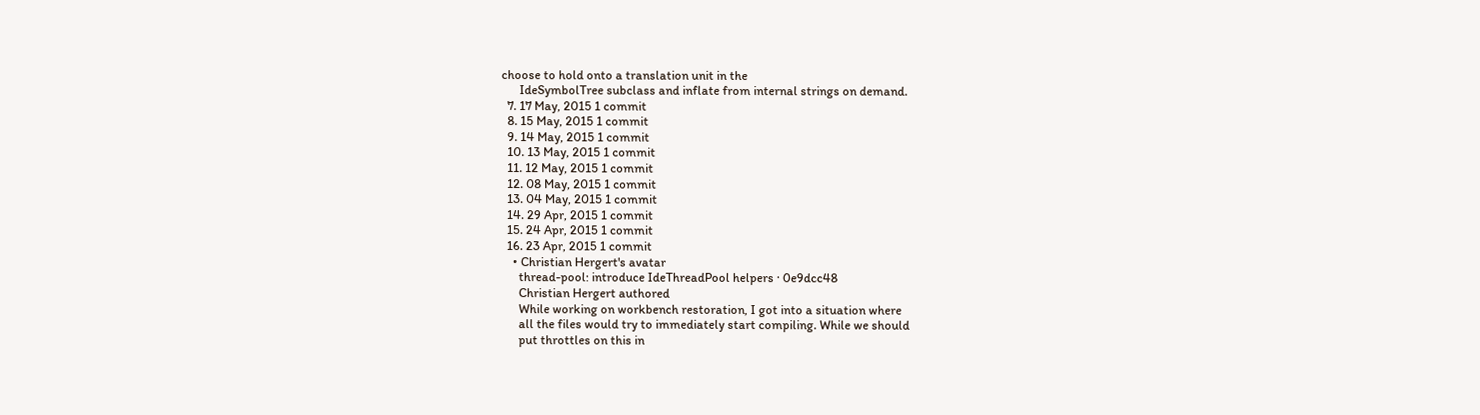choose to hold onto a translation unit in the
      IdeSymbolTree subclass and inflate from internal strings on demand.
  7. 17 May, 2015 1 commit
  8. 15 May, 2015 1 commit
  9. 14 May, 2015 1 commit
  10. 13 May, 2015 1 commit
  11. 12 May, 2015 1 commit
  12. 08 May, 2015 1 commit
  13. 04 May, 2015 1 commit
  14. 29 Apr, 2015 1 commit
  15. 24 Apr, 2015 1 commit
  16. 23 Apr, 2015 1 commit
    • Christian Hergert's avatar
      thread-pool: introduce IdeThreadPool helpers · 0e9dcc48
      Christian Hergert authored
      While working on workbench restoration, I got into a situation where
      all the files would try to immediately start compiling. While we should
      put throttles on this in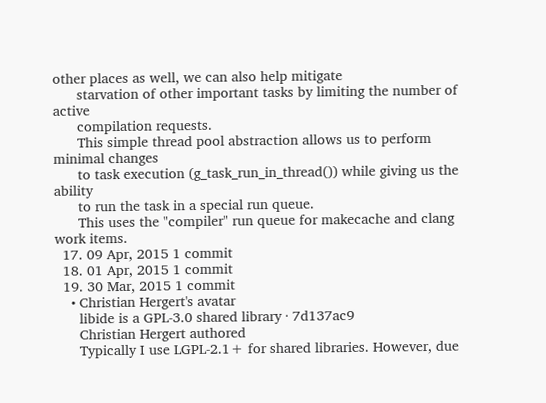other places as well, we can also help mitigate
      starvation of other important tasks by limiting the number of active
      compilation requests.
      This simple thread pool abstraction allows us to perform minimal changes
      to task execution (g_task_run_in_thread()) while giving us the ability
      to run the task in a special run queue.
      This uses the "compiler" run queue for makecache and clang work items.
  17. 09 Apr, 2015 1 commit
  18. 01 Apr, 2015 1 commit
  19. 30 Mar, 2015 1 commit
    • Christian Hergert's avatar
      libide is a GPL-3.0 shared library · 7d137ac9
      Christian Hergert authored
      Typically I use LGPL-2.1+ for shared libraries. However, due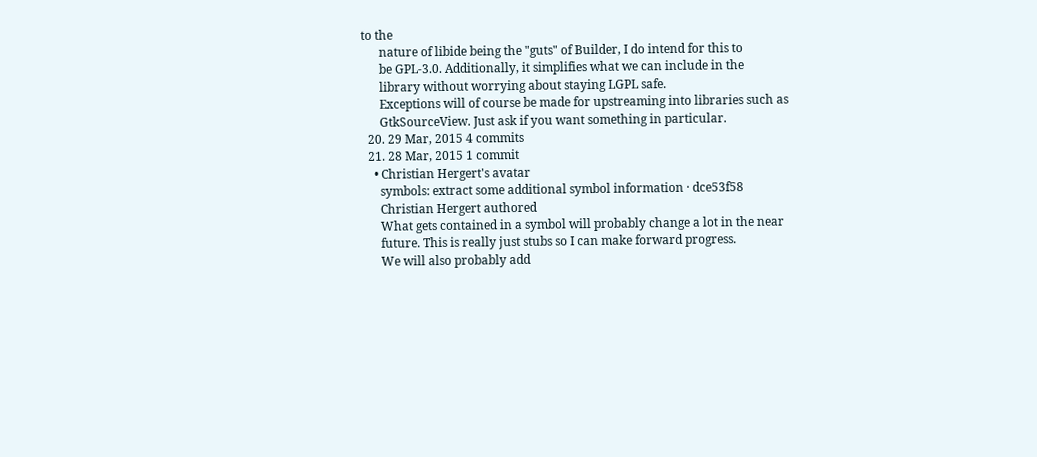to the
      nature of libide being the "guts" of Builder, I do intend for this to
      be GPL-3.0. Additionally, it simplifies what we can include in the
      library without worrying about staying LGPL safe.
      Exceptions will of course be made for upstreaming into libraries such as
      GtkSourceView. Just ask if you want something in particular.
  20. 29 Mar, 2015 4 commits
  21. 28 Mar, 2015 1 commit
    • Christian Hergert's avatar
      symbols: extract some additional symbol information · dce53f58
      Christian Hergert authored
      What gets contained in a symbol will probably change a lot in the near
      future. This is really just stubs so I can make forward progress.
      We will also probably add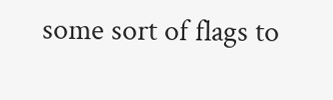some sort of flags to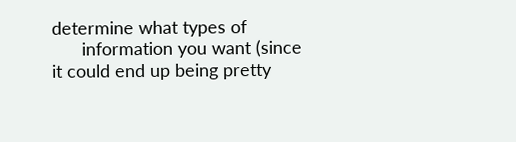determine what types of
      information you want (since it could end up being pretty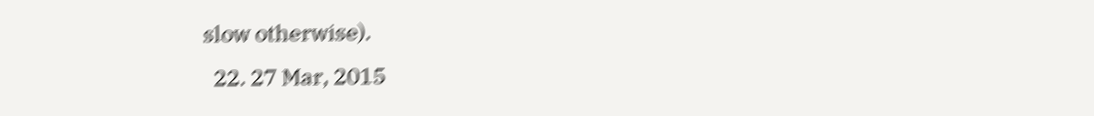slow otherwise).
  22. 27 Mar, 2015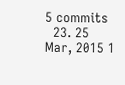5 commits
  23. 25 Mar, 2015 1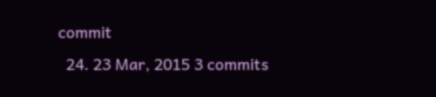commit
  24. 23 Mar, 2015 3 commits